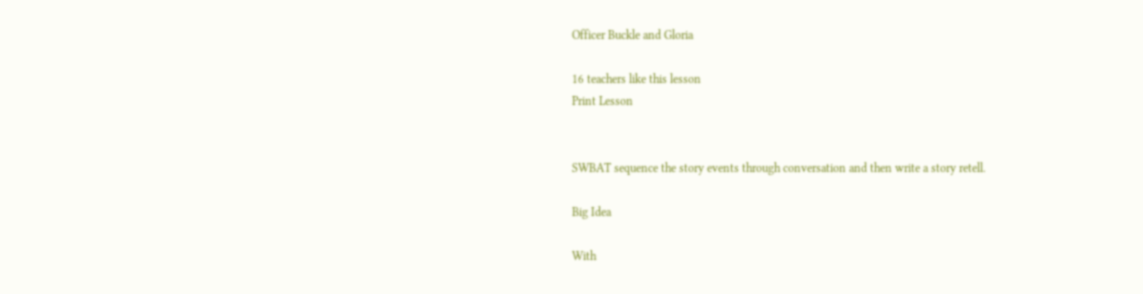Officer Buckle and Gloria

16 teachers like this lesson
Print Lesson


SWBAT sequence the story events through conversation and then write a story retell.

Big Idea

With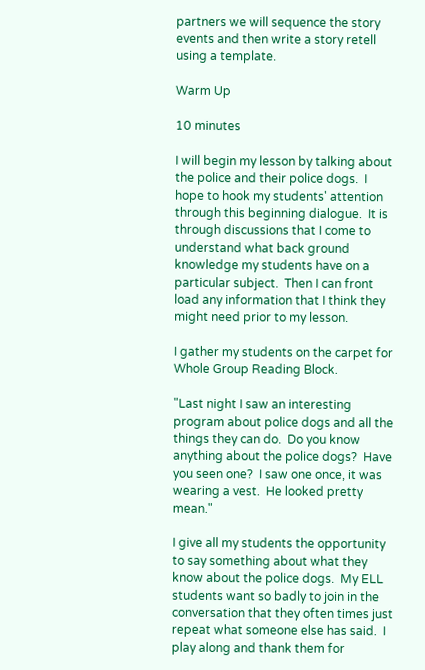partners we will sequence the story events and then write a story retell using a template.

Warm Up

10 minutes

I will begin my lesson by talking about the police and their police dogs.  I hope to hook my students' attention through this beginning dialogue.  It is through discussions that I come to understand what back ground knowledge my students have on a particular subject.  Then I can front load any information that I think they might need prior to my lesson.

I gather my students on the carpet for Whole Group Reading Block.

"Last night I saw an interesting program about police dogs and all the things they can do.  Do you know anything about the police dogs?  Have you seen one?  I saw one once, it was wearing a vest.  He looked pretty mean."

I give all my students the opportunity to say something about what they know about the police dogs.  My ELL students want so badly to join in the conversation that they often times just repeat what someone else has said.  I play along and thank them for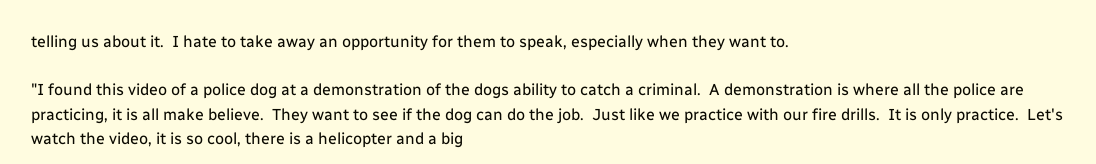telling us about it.  I hate to take away an opportunity for them to speak, especially when they want to.

"I found this video of a police dog at a demonstration of the dogs ability to catch a criminal.  A demonstration is where all the police are practicing, it is all make believe.  They want to see if the dog can do the job.  Just like we practice with our fire drills.  It is only practice.  Let's watch the video, it is so cool, there is a helicopter and a big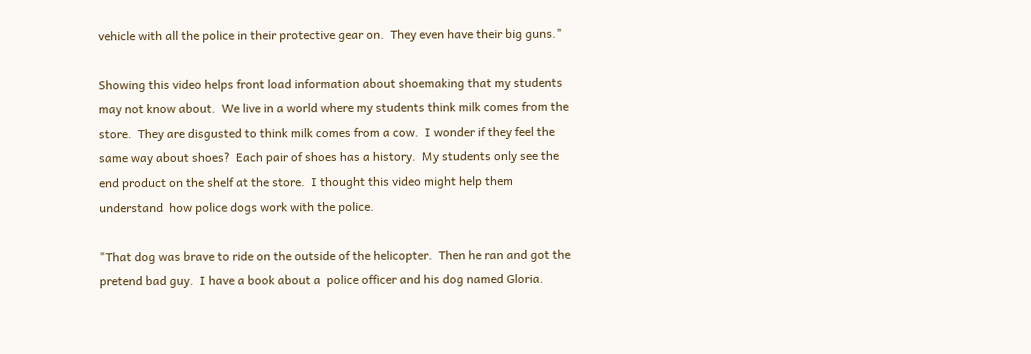vehicle with all the police in their protective gear on.  They even have their big guns."

Showing this video helps front load information about shoemaking that my students may not know about.  We live in a world where my students think milk comes from the store.  They are disgusted to think milk comes from a cow.  I wonder if they feel the same way about shoes?  Each pair of shoes has a history.  My students only see the end product on the shelf at the store.  I thought this video might help them understand  how police dogs work with the police.

"That dog was brave to ride on the outside of the helicopter.  Then he ran and got the pretend bad guy.  I have a book about a  police officer and his dog named Gloria.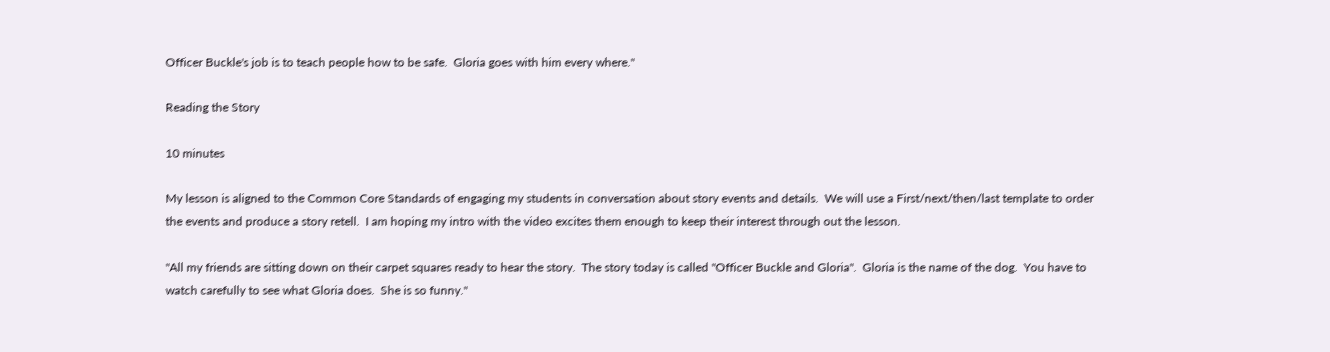Officer Buckle's job is to teach people how to be safe.  Gloria goes with him every where."

Reading the Story

10 minutes

My lesson is aligned to the Common Core Standards of engaging my students in conversation about story events and details.  We will use a First/next/then/last template to order the events and produce a story retell.  I am hoping my intro with the video excites them enough to keep their interest through out the lesson.

"All my friends are sitting down on their carpet squares ready to hear the story.  The story today is called "Officer Buckle and Gloria".  Gloria is the name of the dog.  You have to watch carefully to see what Gloria does.  She is so funny."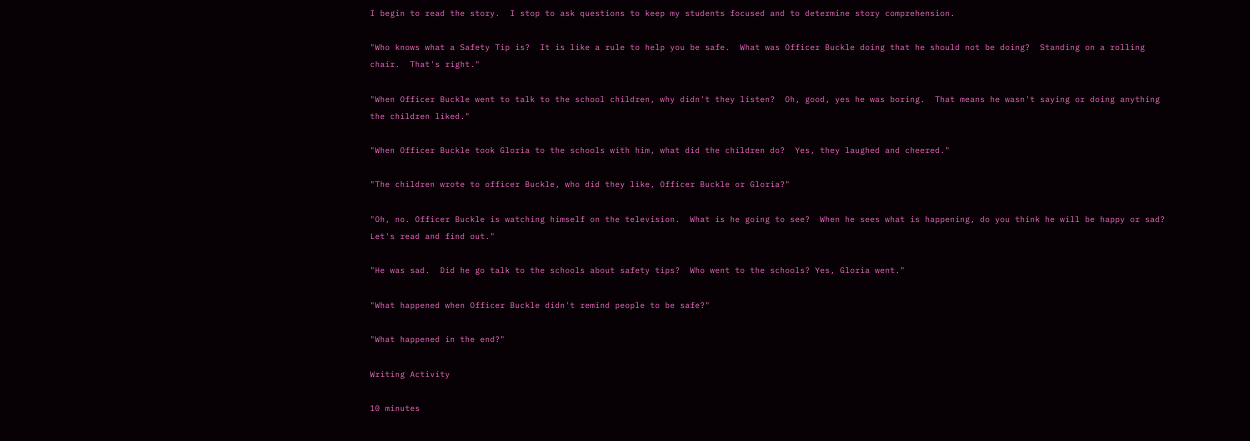I begin to read the story.  I stop to ask questions to keep my students focused and to determine story comprehension.

"Who knows what a Safety Tip is?  It is like a rule to help you be safe.  What was Officer Buckle doing that he should not be doing?  Standing on a rolling chair.  That's right."

"When Officer Buckle went to talk to the school children, why didn't they listen?  Oh, good, yes he was boring.  That means he wasn't saying or doing anything the children liked."

"When Officer Buckle took Gloria to the schools with him, what did the children do?  Yes, they laughed and cheered."

"The children wrote to officer Buckle, who did they like, Officer Buckle or Gloria?"

"Oh, no. Officer Buckle is watching himself on the television.  What is he going to see?  When he sees what is happening, do you think he will be happy or sad?  Let's read and find out."

"He was sad.  Did he go talk to the schools about safety tips?  Who went to the schools? Yes, Gloria went."

"What happened when Officer Buckle didn't remind people to be safe?"

"What happened in the end?"

Writing Activity

10 minutes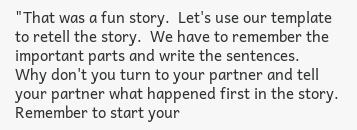"That was a fun story.  Let's use our template to retell the story.  We have to remember the important parts and write the sentences.  Why don't you turn to your partner and tell your partner what happened first in the story.  Remember to start your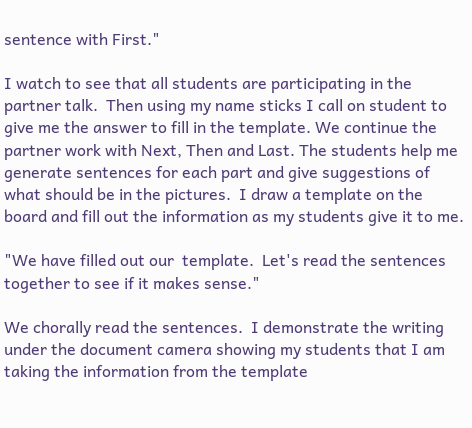sentence with First."

I watch to see that all students are participating in the partner talk.  Then using my name sticks I call on student to give me the answer to fill in the template. We continue the partner work with Next, Then and Last. The students help me generate sentences for each part and give suggestions of what should be in the pictures.  I draw a template on the board and fill out the information as my students give it to me.

"We have filled out our  template.  Let's read the sentences together to see if it makes sense."

We chorally read the sentences.  I demonstrate the writing under the document camera showing my students that I am taking the information from the template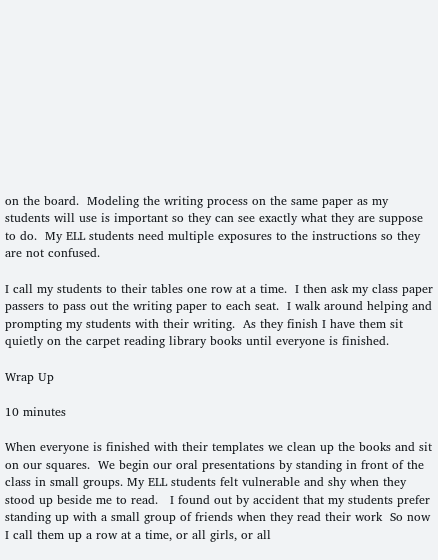on the board.  Modeling the writing process on the same paper as my students will use is important so they can see exactly what they are suppose to do.  My ELL students need multiple exposures to the instructions so they are not confused.

I call my students to their tables one row at a time.  I then ask my class paper passers to pass out the writing paper to each seat.  I walk around helping and prompting my students with their writing.  As they finish I have them sit quietly on the carpet reading library books until everyone is finished.

Wrap Up

10 minutes

When everyone is finished with their templates we clean up the books and sit on our squares.  We begin our oral presentations by standing in front of the class in small groups. My ELL students felt vulnerable and shy when they stood up beside me to read.   I found out by accident that my students prefer standing up with a small group of friends when they read their work  So now I call them up a row at a time, or all girls, or all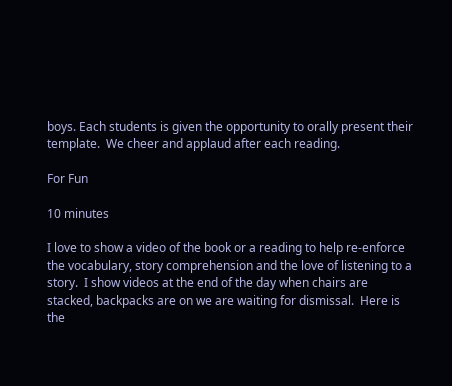boys. Each students is given the opportunity to orally present their template.  We cheer and applaud after each reading.

For Fun

10 minutes

I love to show a video of the book or a reading to help re-enforce the vocabulary, story comprehension and the love of listening to a story.  I show videos at the end of the day when chairs are stacked, backpacks are on we are waiting for dismissal.  Here is the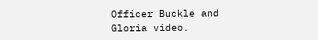Officer Buckle and Gloria video.